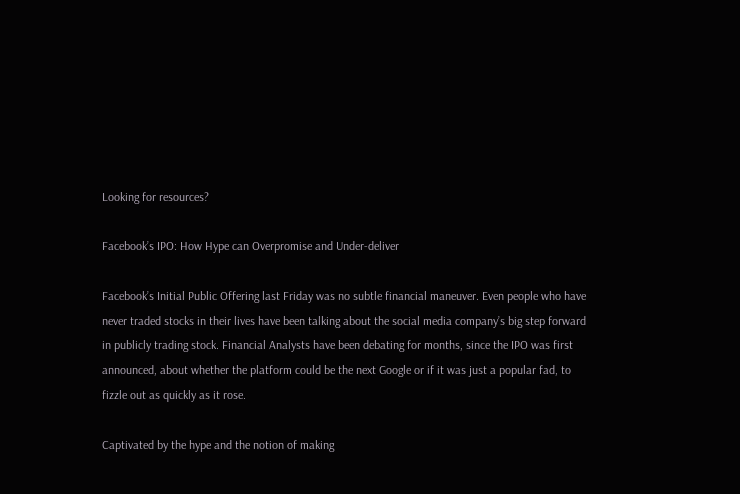Looking for resources?

Facebook’s IPO: How Hype can Overpromise and Under-deliver

Facebook’s Initial Public Offering last Friday was no subtle financial maneuver. Even people who have never traded stocks in their lives have been talking about the social media company’s big step forward in publicly trading stock. Financial Analysts have been debating for months, since the IPO was first announced, about whether the platform could be the next Google or if it was just a popular fad, to fizzle out as quickly as it rose.

Captivated by the hype and the notion of making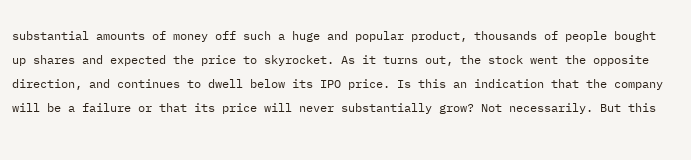substantial amounts of money off such a huge and popular product, thousands of people bought up shares and expected the price to skyrocket. As it turns out, the stock went the opposite direction, and continues to dwell below its IPO price. Is this an indication that the company will be a failure or that its price will never substantially grow? Not necessarily. But this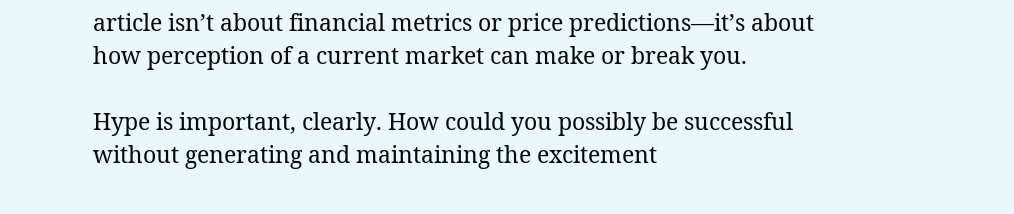article isn’t about financial metrics or price predictions—it’s about how perception of a current market can make or break you.

Hype is important, clearly. How could you possibly be successful without generating and maintaining the excitement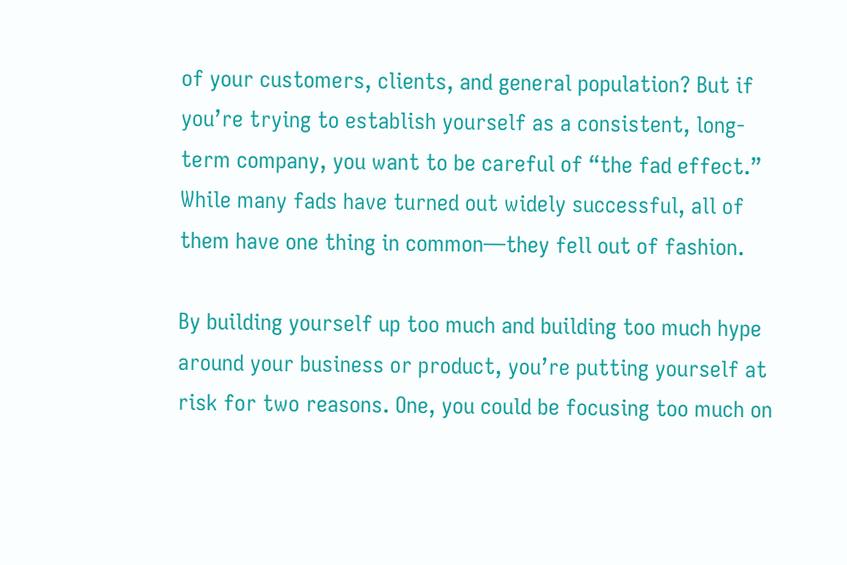of your customers, clients, and general population? But if you’re trying to establish yourself as a consistent, long-term company, you want to be careful of “the fad effect.” While many fads have turned out widely successful, all of them have one thing in common—they fell out of fashion.

By building yourself up too much and building too much hype around your business or product, you’re putting yourself at risk for two reasons. One, you could be focusing too much on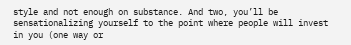style and not enough on substance. And two, you’ll be sensationalizing yourself to the point where people will invest in you (one way or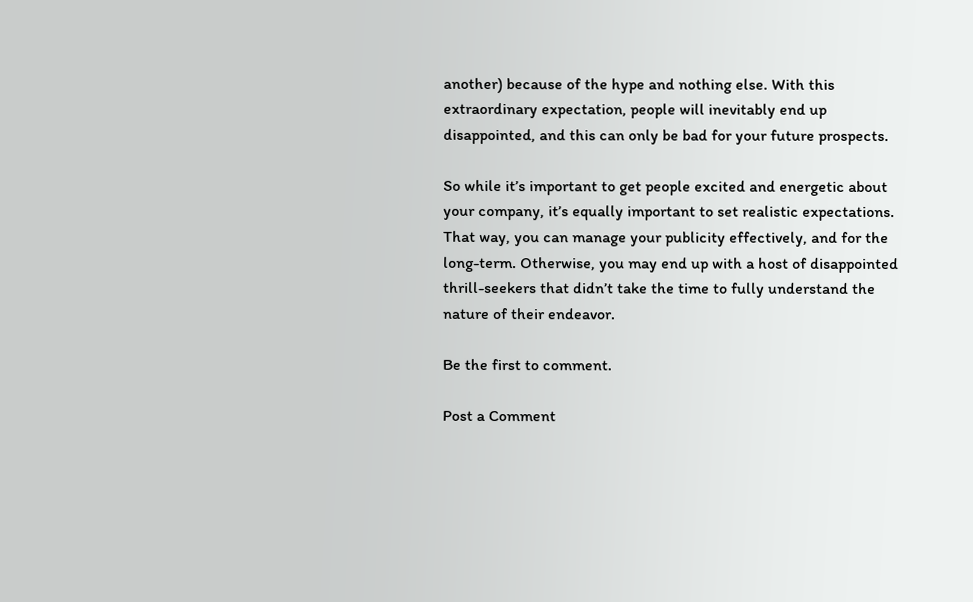another) because of the hype and nothing else. With this extraordinary expectation, people will inevitably end up disappointed, and this can only be bad for your future prospects.

So while it’s important to get people excited and energetic about your company, it’s equally important to set realistic expectations. That way, you can manage your publicity effectively, and for the long-term. Otherwise, you may end up with a host of disappointed thrill-seekers that didn’t take the time to fully understand the nature of their endeavor.

Be the first to comment.

Post a Comment